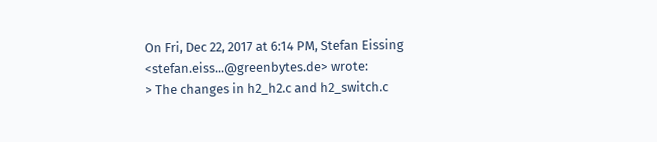On Fri, Dec 22, 2017 at 6:14 PM, Stefan Eissing
<stefan.eiss...@greenbytes.de> wrote:
> The changes in h2_h2.c and h2_switch.c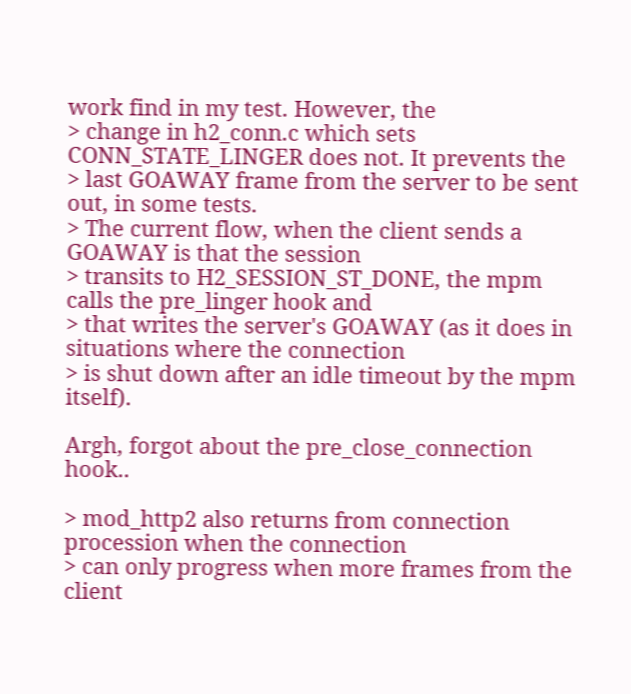work find in my test. However, the
> change in h2_conn.c which sets CONN_STATE_LINGER does not. It prevents the
> last GOAWAY frame from the server to be sent out, in some tests.
> The current flow, when the client sends a GOAWAY is that the session
> transits to H2_SESSION_ST_DONE, the mpm calls the pre_linger hook and
> that writes the server's GOAWAY (as it does in situations where the connection
> is shut down after an idle timeout by the mpm itself).

Argh, forgot about the pre_close_connection hook..

> mod_http2 also returns from connection procession when the connection
> can only progress when more frames from the client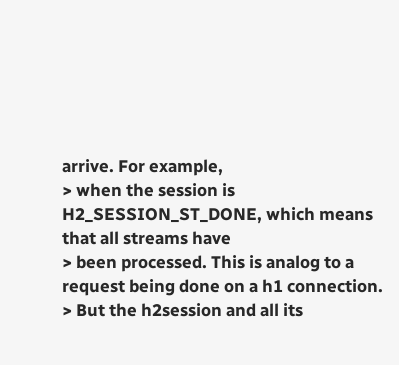arrive. For example,
> when the session is H2_SESSION_ST_DONE, which means that all streams have
> been processed. This is analog to a request being done on a h1 connection.
> But the h2session and all its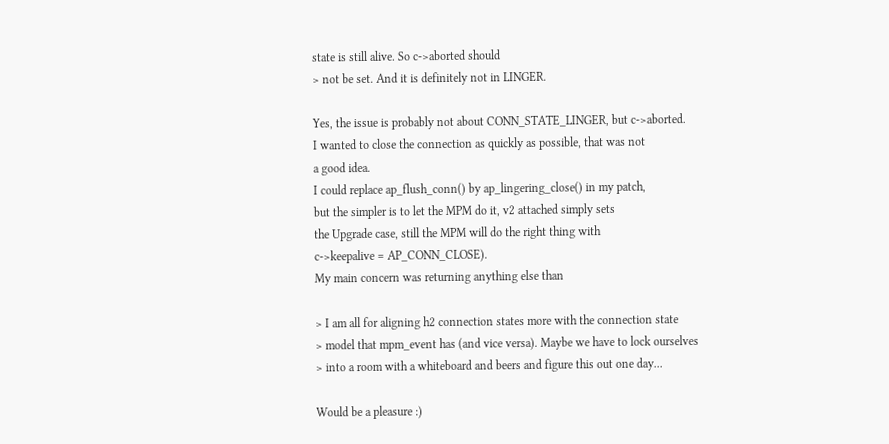state is still alive. So c->aborted should
> not be set. And it is definitely not in LINGER.

Yes, the issue is probably not about CONN_STATE_LINGER, but c->aborted.
I wanted to close the connection as quickly as possible, that was not
a good idea.
I could replace ap_flush_conn() by ap_lingering_close() in my patch,
but the simpler is to let the MPM do it, v2 attached simply sets
the Upgrade case, still the MPM will do the right thing with
c->keepalive = AP_CONN_CLOSE).
My main concern was returning anything else than

> I am all for aligning h2 connection states more with the connection state
> model that mpm_event has (and vice versa). Maybe we have to lock ourselves
> into a room with a whiteboard and beers and figure this out one day...

Would be a pleasure :)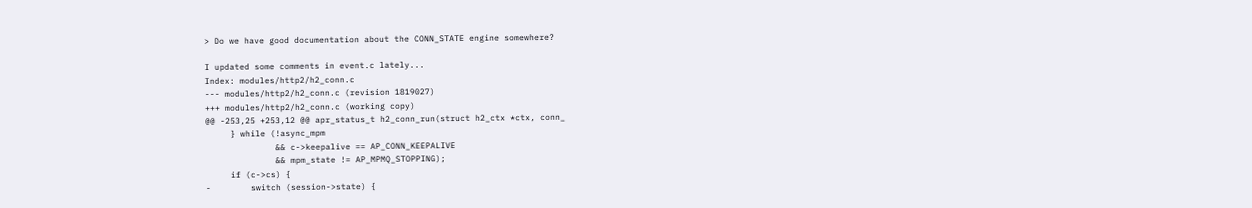> Do we have good documentation about the CONN_STATE engine somewhere?

I updated some comments in event.c lately...
Index: modules/http2/h2_conn.c
--- modules/http2/h2_conn.c (revision 1819027)
+++ modules/http2/h2_conn.c (working copy)
@@ -253,25 +253,12 @@ apr_status_t h2_conn_run(struct h2_ctx *ctx, conn_
     } while (!async_mpm
              && c->keepalive == AP_CONN_KEEPALIVE
              && mpm_state != AP_MPMQ_STOPPING);
     if (c->cs) {
-        switch (session->state) {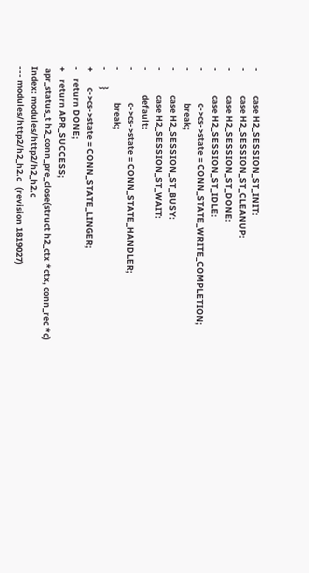-            case H2_SESSION_ST_INIT:
-            case H2_SESSION_ST_CLEANUP:
-            case H2_SESSION_ST_DONE:
-            case H2_SESSION_ST_IDLE:
-                c->cs->state = CONN_STATE_WRITE_COMPLETION;
-                break;
-            case H2_SESSION_ST_BUSY:
-            case H2_SESSION_ST_WAIT:
-            default:
-                c->cs->state = CONN_STATE_HANDLER;
-                break;
-        }
+        c->cs->state = CONN_STATE_LINGER;
-    return DONE;
+    return APR_SUCCESS;
 apr_status_t h2_conn_pre_close(struct h2_ctx *ctx, conn_rec *c)
Index: modules/http2/h2_h2.c
--- modules/http2/h2_h2.c   (revision 1819027)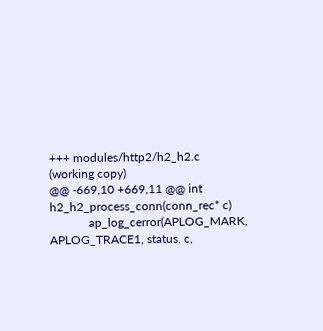+++ modules/http2/h2_h2.c   (working copy)
@@ -669,10 +669,11 @@ int h2_h2_process_conn(conn_rec* c)
             ap_log_cerror(APLOG_MARK, APLOG_TRACE1, status, c,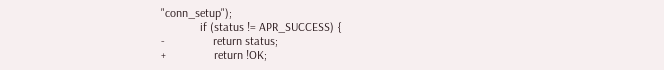"conn_setup");
             if (status != APR_SUCCESS) {
-                return status;
+                return !OK;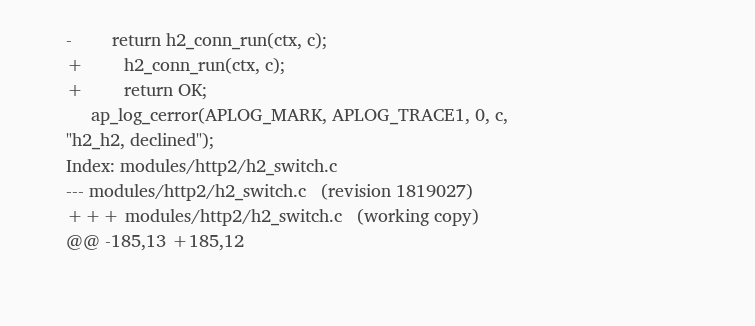-        return h2_conn_run(ctx, c);
+        h2_conn_run(ctx, c);
+        return OK;
     ap_log_cerror(APLOG_MARK, APLOG_TRACE1, 0, c, "h2_h2, declined");
Index: modules/http2/h2_switch.c
--- modules/http2/h2_switch.c   (revision 1819027)
+++ modules/http2/h2_switch.c   (working copy)
@@ -185,13 +185,12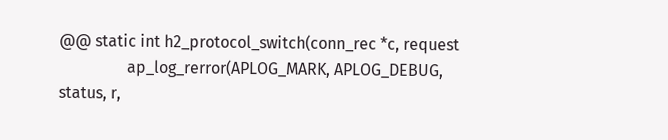@@ static int h2_protocol_switch(conn_rec *c, request
                 ap_log_rerror(APLOG_MARK, APLOG_DEBUG, status, r,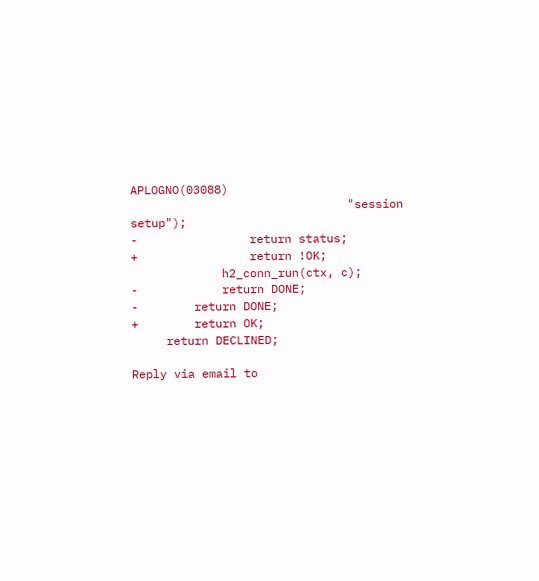APLOGNO(03088)
                               "session setup");
-                return status;
+                return !OK;
             h2_conn_run(ctx, c);
-            return DONE;
-        return DONE;
+        return OK;
     return DECLINED;

Reply via email to